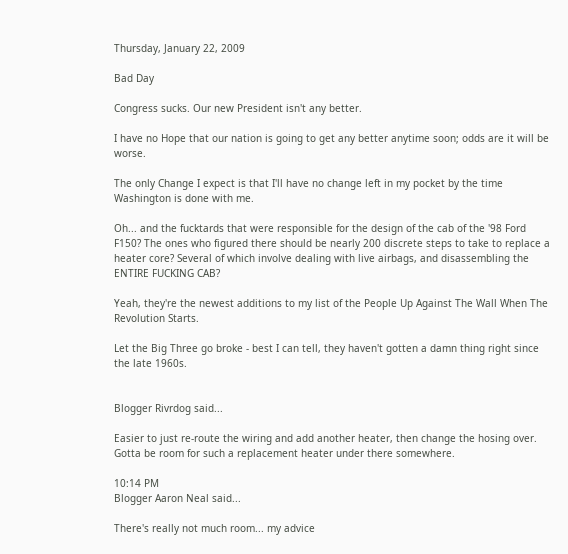Thursday, January 22, 2009

Bad Day

Congress sucks. Our new President isn't any better.

I have no Hope that our nation is going to get any better anytime soon; odds are it will be worse.

The only Change I expect is that I'll have no change left in my pocket by the time Washington is done with me.

Oh... and the fucktards that were responsible for the design of the cab of the '98 Ford F150? The ones who figured there should be nearly 200 discrete steps to take to replace a heater core? Several of which involve dealing with live airbags, and disassembling the ENTIRE FUCKING CAB?

Yeah, they're the newest additions to my list of the People Up Against The Wall When The Revolution Starts.

Let the Big Three go broke - best I can tell, they haven't gotten a damn thing right since the late 1960s.


Blogger Rivrdog said...

Easier to just re-route the wiring and add another heater, then change the hosing over. Gotta be room for such a replacement heater under there somewhere.

10:14 PM
Blogger Aaron Neal said...

There's really not much room... my advice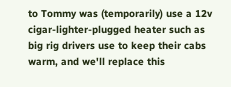to Tommy was (temporarily) use a 12v cigar-lighter-plugged heater such as big rig drivers use to keep their cabs warm, and we'll replace this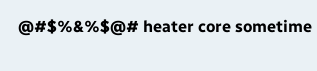@#$%&%$@# heater core sometime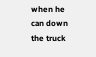when he can down the truck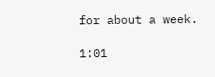for about a week.

1:01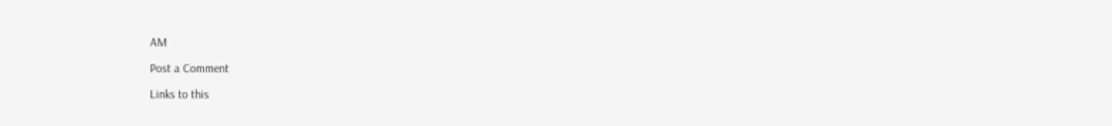AM

Post a Comment

Links to this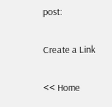post:

Create a Link

<< Home